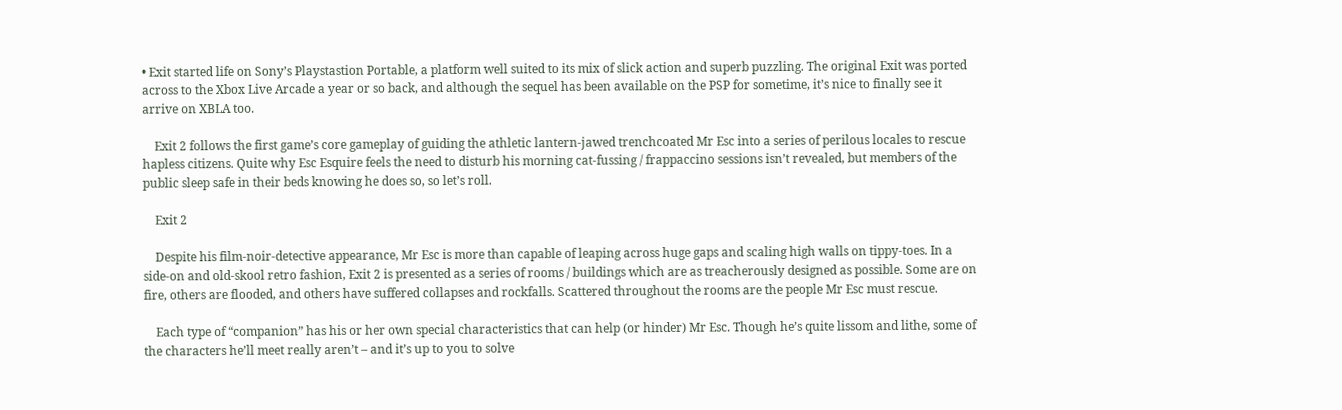• Exit started life on Sony’s Playstastion Portable, a platform well suited to its mix of slick action and superb puzzling. The original Exit was ported across to the Xbox Live Arcade a year or so back, and although the sequel has been available on the PSP for sometime, it’s nice to finally see it arrive on XBLA too.

    Exit 2 follows the first game’s core gameplay of guiding the athletic lantern-jawed trenchcoated Mr Esc into a series of perilous locales to rescue hapless citizens. Quite why Esc Esquire feels the need to disturb his morning cat-fussing / frappaccino sessions isn’t revealed, but members of the public sleep safe in their beds knowing he does so, so let’s roll.

    Exit 2

    Despite his film-noir-detective appearance, Mr Esc is more than capable of leaping across huge gaps and scaling high walls on tippy-toes. In a side-on and old-skool retro fashion, Exit 2 is presented as a series of rooms / buildings which are as treacherously designed as possible. Some are on fire, others are flooded, and others have suffered collapses and rockfalls. Scattered throughout the rooms are the people Mr Esc must rescue.

    Each type of “companion” has his or her own special characteristics that can help (or hinder) Mr Esc. Though he’s quite lissom and lithe, some of the characters he’ll meet really aren’t – and it’s up to you to solve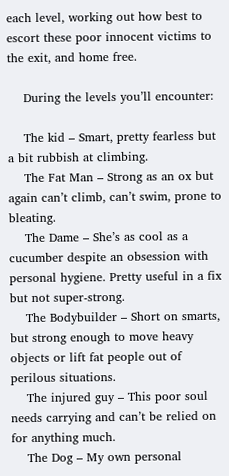each level, working out how best to escort these poor innocent victims to the exit, and home free.

    During the levels you’ll encounter:

    The kid – Smart, pretty fearless but a bit rubbish at climbing.
    The Fat Man – Strong as an ox but again can’t climb, can’t swim, prone to bleating.
    The Dame – She’s as cool as a cucumber despite an obsession with personal hygiene. Pretty useful in a fix but not super-strong.
    The Bodybuilder – Short on smarts, but strong enough to move heavy objects or lift fat people out of perilous situations.
    The injured guy – This poor soul needs carrying and can’t be relied on for anything much.
    The Dog – My own personal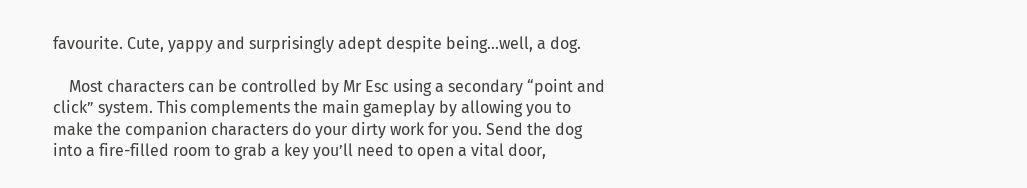favourite. Cute, yappy and surprisingly adept despite being…well, a dog.

    Most characters can be controlled by Mr Esc using a secondary “point and click” system. This complements the main gameplay by allowing you to make the companion characters do your dirty work for you. Send the dog into a fire-filled room to grab a key you’ll need to open a vital door,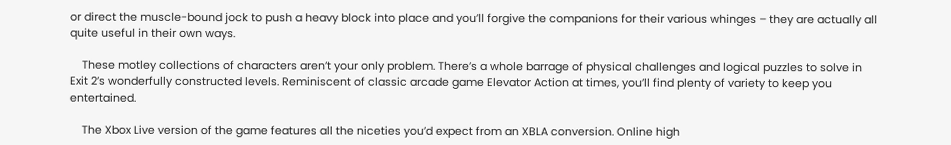or direct the muscle-bound jock to push a heavy block into place and you’ll forgive the companions for their various whinges – they are actually all quite useful in their own ways.

    These motley collections of characters aren’t your only problem. There’s a whole barrage of physical challenges and logical puzzles to solve in Exit 2’s wonderfully constructed levels. Reminiscent of classic arcade game Elevator Action at times, you’ll find plenty of variety to keep you entertained.

    The Xbox Live version of the game features all the niceties you’d expect from an XBLA conversion. Online high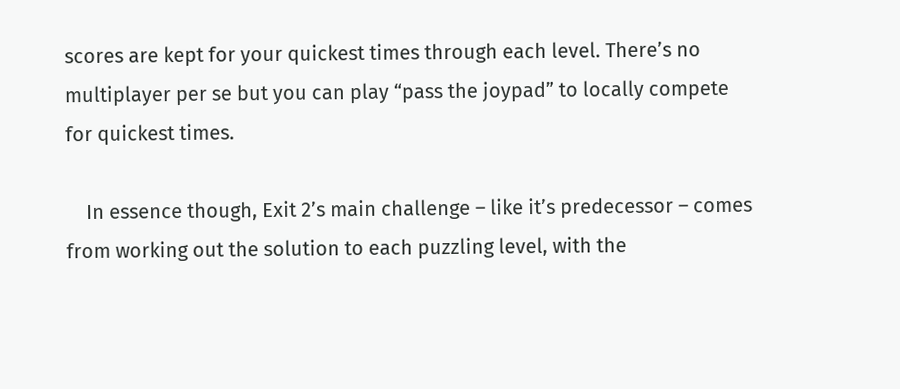scores are kept for your quickest times through each level. There’s no multiplayer per se but you can play “pass the joypad” to locally compete for quickest times.

    In essence though, Exit 2’s main challenge – like it’s predecessor – comes from working out the solution to each puzzling level, with the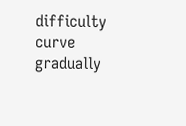difficulty curve gradually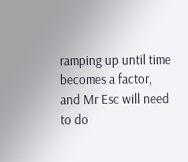ramping up until time becomes a factor, and Mr Esc will need to do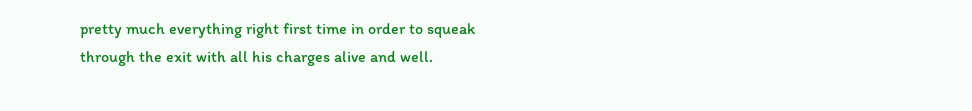pretty much everything right first time in order to squeak through the exit with all his charges alive and well.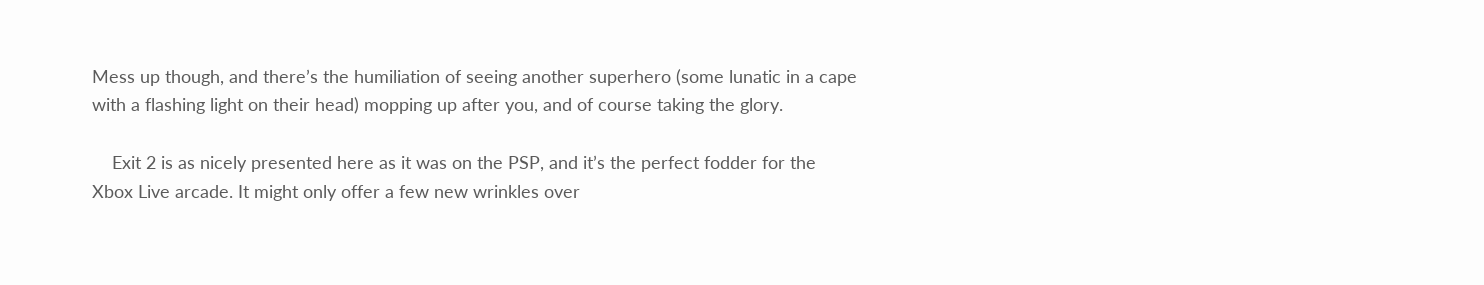Mess up though, and there’s the humiliation of seeing another superhero (some lunatic in a cape with a flashing light on their head) mopping up after you, and of course taking the glory.

    Exit 2 is as nicely presented here as it was on the PSP, and it’s the perfect fodder for the Xbox Live arcade. It might only offer a few new wrinkles over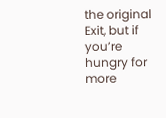the original Exit, but if you’re hungry for more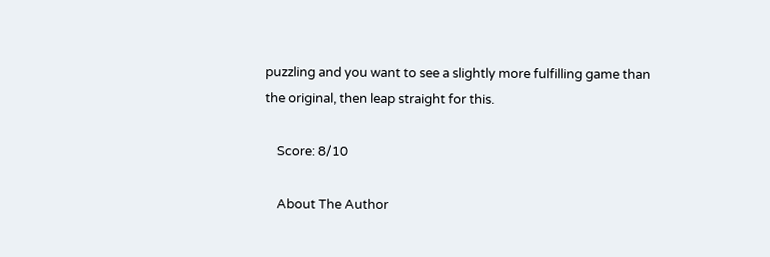puzzling and you want to see a slightly more fulfilling game than the original, then leap straight for this.

    Score: 8/10

    About The Author